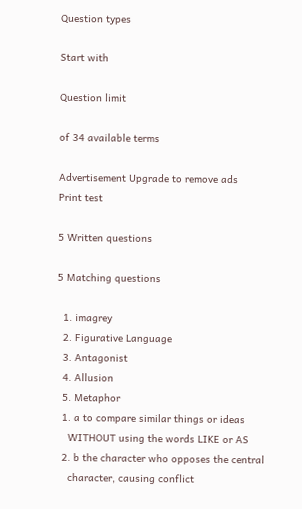Question types

Start with

Question limit

of 34 available terms

Advertisement Upgrade to remove ads
Print test

5 Written questions

5 Matching questions

  1. imagrey
  2. Figurative Language
  3. Antagonist
  4. Allusion
  5. Metaphor
  1. a to compare similar things or ideas
    WITHOUT using the words LIKE or AS
  2. b the character who opposes the central
    character, causing conflict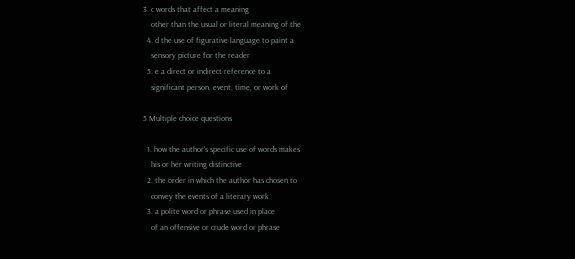3. c words that affect a meaning
    other than the usual or literal meaning of the
  4. d the use of figurative language to paint a
    sensory picture for the reader
  5. e a direct or indirect reference to a
    significant person, event, time, or work of

5 Multiple choice questions

  1. how the author's specific use of words makes
    his or her writing distinctive
  2. the order in which the author has chosen to
    convey the events of a literary work
  3. a polite word or phrase used in place
    of an offensive or crude word or phrase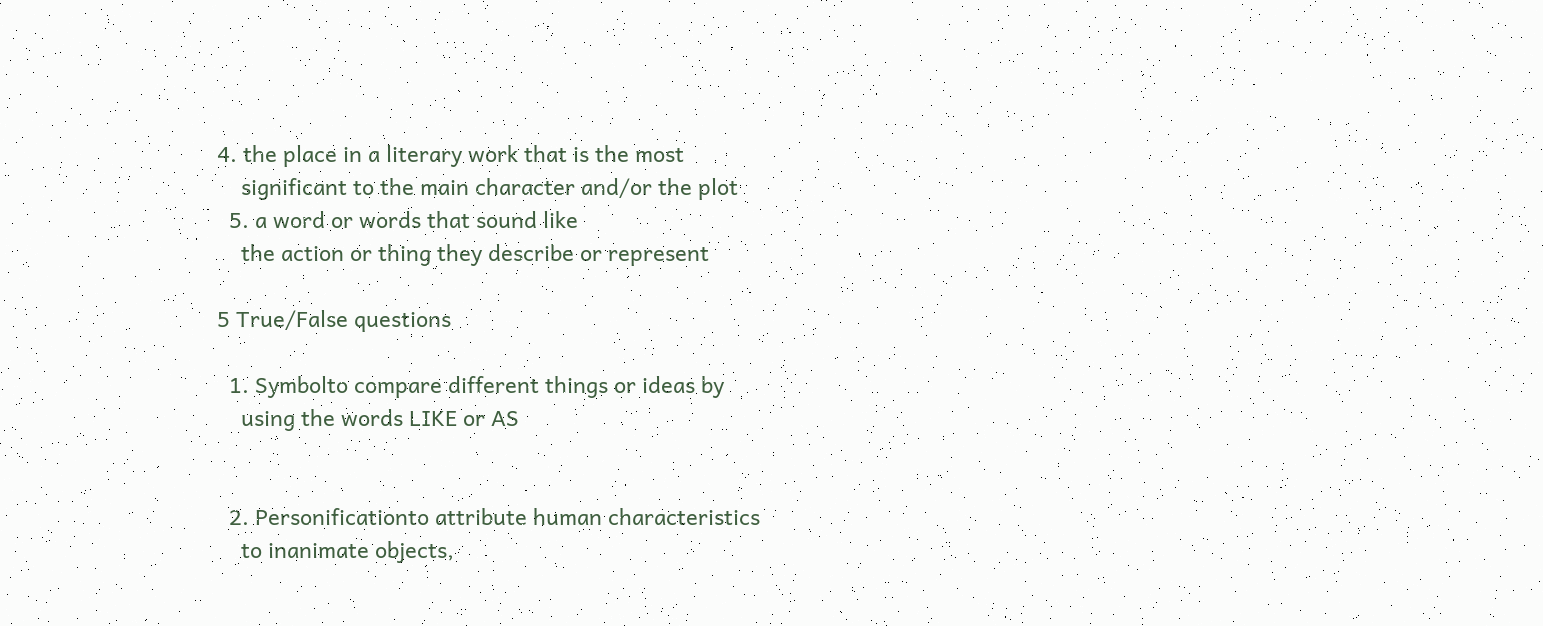4. the place in a literary work that is the most
    significant to the main character and/or the plot
  5. a word or words that sound like
    the action or thing they describe or represent

5 True/False questions

  1. Symbolto compare different things or ideas by
    using the words LIKE or AS


  2. Personificationto attribute human characteristics
    to inanimate objects,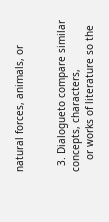natural forces, animals, or


  3. Dialogueto compare similar concepts, characters,
    or works of literature so the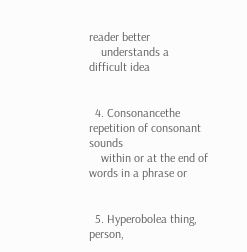reader better
    understands a difficult idea


  4. Consonancethe repetition of consonant sounds
    within or at the end of words in a phrase or


  5. Hyperobolea thing, person,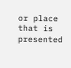or place that is presented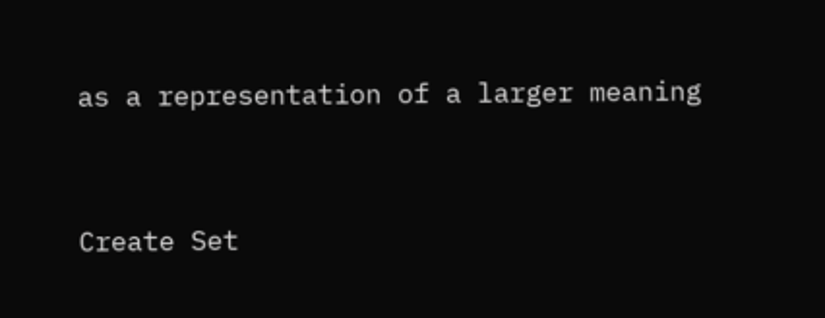as a representation of a larger meaning


Create Set